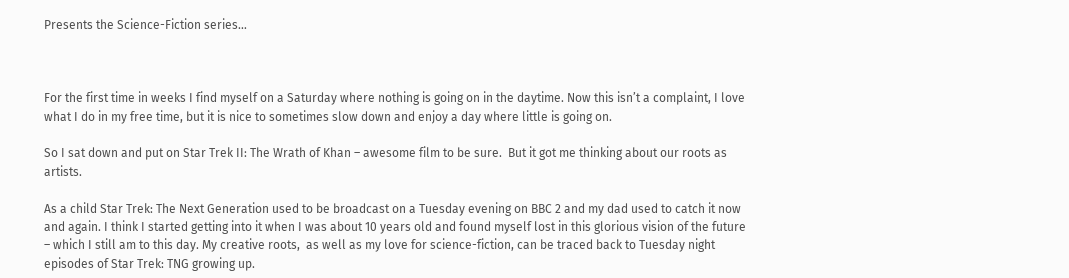Presents the Science-Fiction series…



For the first time in weeks I find myself on a Saturday where nothing is going on in the daytime. Now this isn’t a complaint, I love what I do in my free time, but it is nice to sometimes slow down and enjoy a day where little is going on.

So I sat down and put on Star Trek II: The Wrath of Khan – awesome film to be sure.  But it got me thinking about our roots as artists.

As a child Star Trek: The Next Generation used to be broadcast on a Tuesday evening on BBC 2 and my dad used to catch it now and again. I think I started getting into it when I was about 10 years old and found myself lost in this glorious vision of the future – which I still am to this day. My creative roots,  as well as my love for science-fiction, can be traced back to Tuesday night episodes of Star Trek: TNG growing up.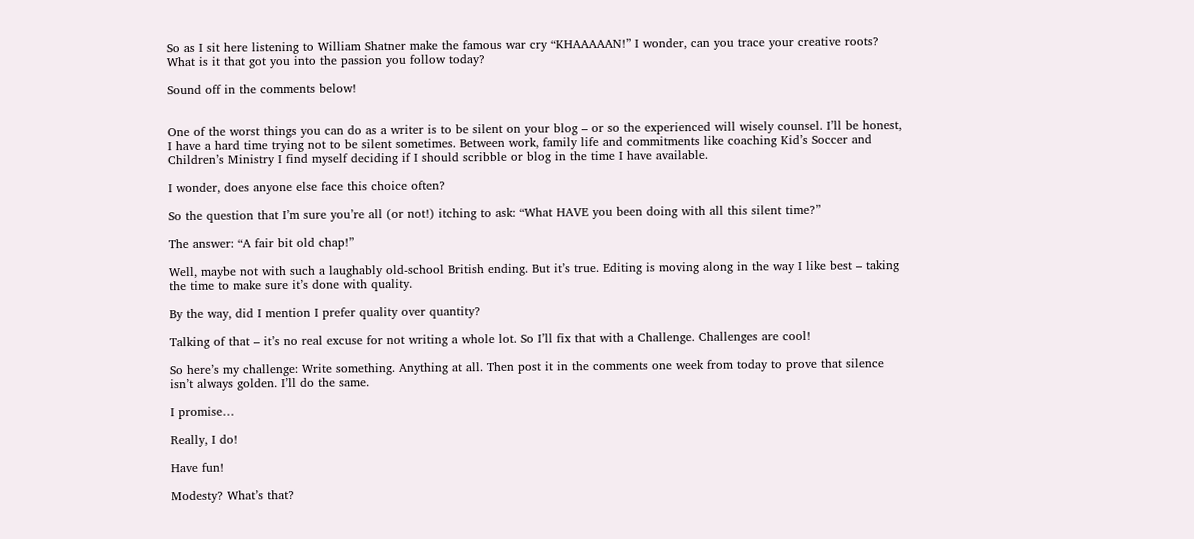So as I sit here listening to William Shatner make the famous war cry “KHAAAAAN!” I wonder, can you trace your creative roots? What is it that got you into the passion you follow today?

Sound off in the comments below!


One of the worst things you can do as a writer is to be silent on your blog – or so the experienced will wisely counsel. I’ll be honest, I have a hard time trying not to be silent sometimes. Between work, family life and commitments like coaching Kid’s Soccer and Children’s Ministry I find myself deciding if I should scribble or blog in the time I have available.

I wonder, does anyone else face this choice often?

So the question that I’m sure you’re all (or not!) itching to ask: “What HAVE you been doing with all this silent time?”

The answer: “A fair bit old chap!”

Well, maybe not with such a laughably old-school British ending. But it’s true. Editing is moving along in the way I like best – taking the time to make sure it’s done with quality.

By the way, did I mention I prefer quality over quantity?

Talking of that – it’s no real excuse for not writing a whole lot. So I’ll fix that with a Challenge. Challenges are cool!

So here’s my challenge: Write something. Anything at all. Then post it in the comments one week from today to prove that silence isn’t always golden. I’ll do the same.

I promise…

Really, I do!

Have fun!

Modesty? What’s that?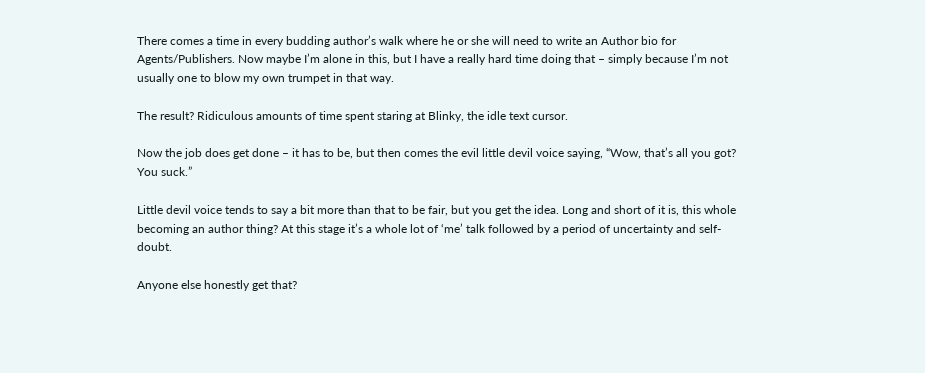There comes a time in every budding author’s walk where he or she will need to write an Author bio for Agents/Publishers. Now maybe I’m alone in this, but I have a really hard time doing that – simply because I’m not usually one to blow my own trumpet in that way.

The result? Ridiculous amounts of time spent staring at Blinky, the idle text cursor.

Now the job does get done – it has to be, but then comes the evil little devil voice saying, “Wow, that’s all you got? You suck.”

Little devil voice tends to say a bit more than that to be fair, but you get the idea. Long and short of it is, this whole becoming an author thing? At this stage it’s a whole lot of ‘me’ talk followed by a period of uncertainty and self-doubt.

Anyone else honestly get that?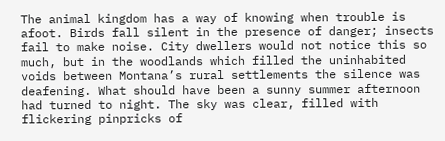The animal kingdom has a way of knowing when trouble is afoot. Birds fall silent in the presence of danger; insects fail to make noise. City dwellers would not notice this so much, but in the woodlands which filled the uninhabited voids between Montana’s rural settlements the silence was deafening. What should have been a sunny summer afternoon had turned to night. The sky was clear, filled with flickering pinpricks of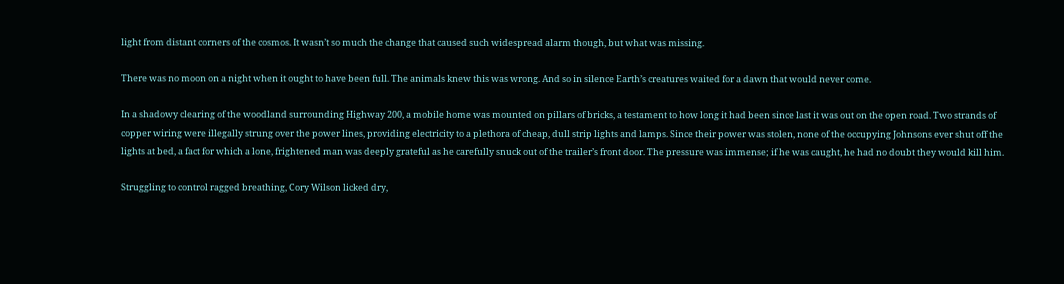light from distant corners of the cosmos. It wasn’t so much the change that caused such widespread alarm though, but what was missing.

There was no moon on a night when it ought to have been full. The animals knew this was wrong. And so in silence Earth’s creatures waited for a dawn that would never come.

In a shadowy clearing of the woodland surrounding Highway 200, a mobile home was mounted on pillars of bricks, a testament to how long it had been since last it was out on the open road. Two strands of copper wiring were illegally strung over the power lines, providing electricity to a plethora of cheap, dull strip lights and lamps. Since their power was stolen, none of the occupying Johnsons ever shut off the lights at bed, a fact for which a lone, frightened man was deeply grateful as he carefully snuck out of the trailer’s front door. The pressure was immense; if he was caught, he had no doubt they would kill him.

Struggling to control ragged breathing, Cory Wilson licked dry,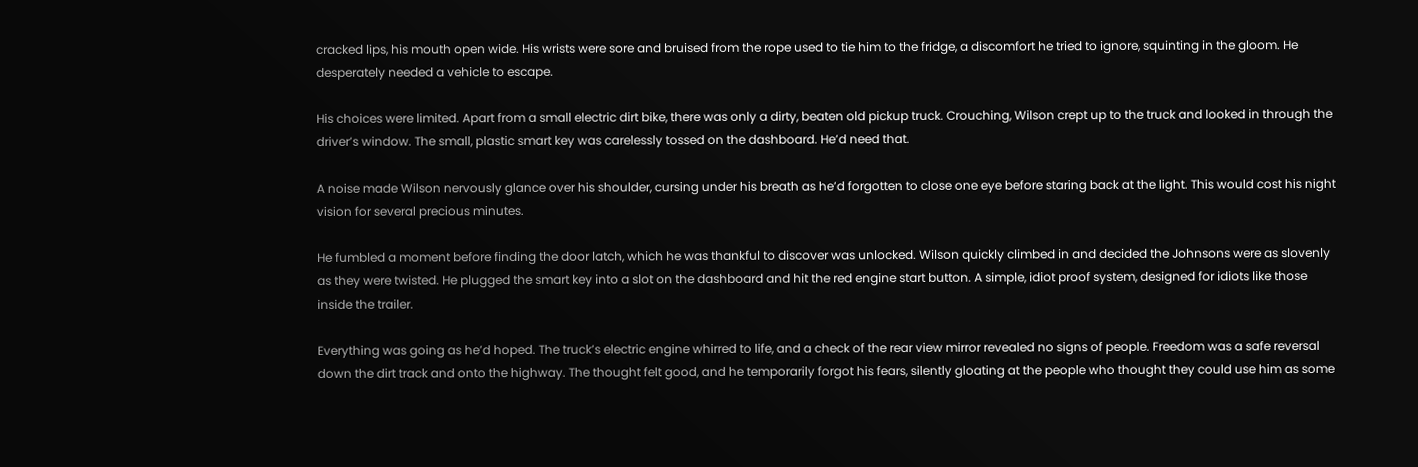cracked lips, his mouth open wide. His wrists were sore and bruised from the rope used to tie him to the fridge, a discomfort he tried to ignore, squinting in the gloom. He desperately needed a vehicle to escape.

His choices were limited. Apart from a small electric dirt bike, there was only a dirty, beaten old pickup truck. Crouching, Wilson crept up to the truck and looked in through the driver’s window. The small, plastic smart key was carelessly tossed on the dashboard. He’d need that.

A noise made Wilson nervously glance over his shoulder, cursing under his breath as he’d forgotten to close one eye before staring back at the light. This would cost his night vision for several precious minutes.

He fumbled a moment before finding the door latch, which he was thankful to discover was unlocked. Wilson quickly climbed in and decided the Johnsons were as slovenly as they were twisted. He plugged the smart key into a slot on the dashboard and hit the red engine start button. A simple, idiot proof system, designed for idiots like those inside the trailer.

Everything was going as he’d hoped. The truck’s electric engine whirred to life, and a check of the rear view mirror revealed no signs of people. Freedom was a safe reversal down the dirt track and onto the highway. The thought felt good, and he temporarily forgot his fears, silently gloating at the people who thought they could use him as some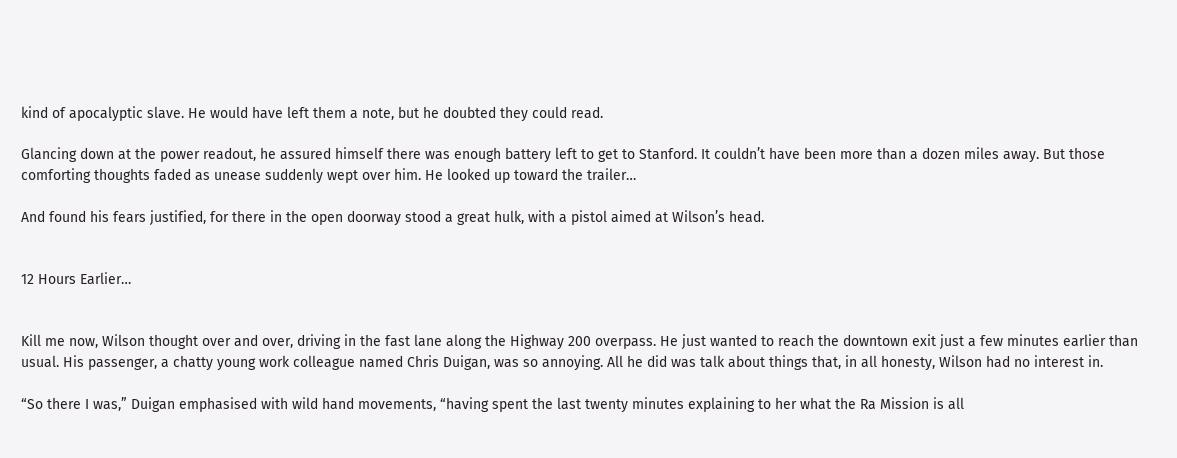kind of apocalyptic slave. He would have left them a note, but he doubted they could read.

Glancing down at the power readout, he assured himself there was enough battery left to get to Stanford. It couldn’t have been more than a dozen miles away. But those comforting thoughts faded as unease suddenly wept over him. He looked up toward the trailer…

And found his fears justified, for there in the open doorway stood a great hulk, with a pistol aimed at Wilson’s head.


12 Hours Earlier…


Kill me now, Wilson thought over and over, driving in the fast lane along the Highway 200 overpass. He just wanted to reach the downtown exit just a few minutes earlier than usual. His passenger, a chatty young work colleague named Chris Duigan, was so annoying. All he did was talk about things that, in all honesty, Wilson had no interest in.

“So there I was,” Duigan emphasised with wild hand movements, “having spent the last twenty minutes explaining to her what the Ra Mission is all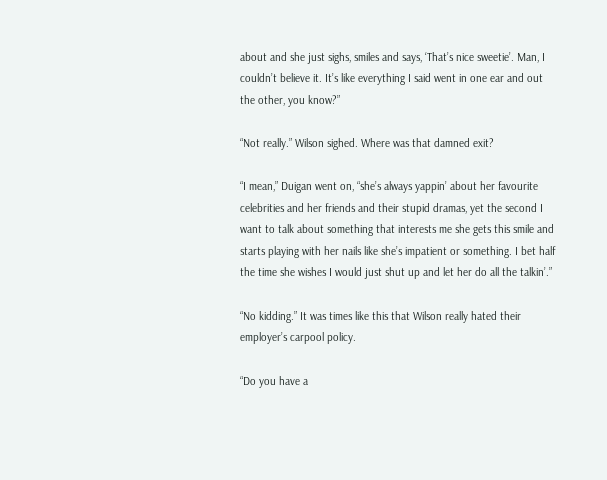about and she just sighs, smiles and says, ‘That’s nice sweetie’. Man, I couldn’t believe it. It’s like everything I said went in one ear and out the other, you know?”

“Not really.” Wilson sighed. Where was that damned exit?

“I mean,” Duigan went on, “she’s always yappin’ about her favourite celebrities and her friends and their stupid dramas, yet the second I want to talk about something that interests me she gets this smile and starts playing with her nails like she’s impatient or something. I bet half the time she wishes I would just shut up and let her do all the talkin’.”

“No kidding.” It was times like this that Wilson really hated their employer’s carpool policy.

“Do you have a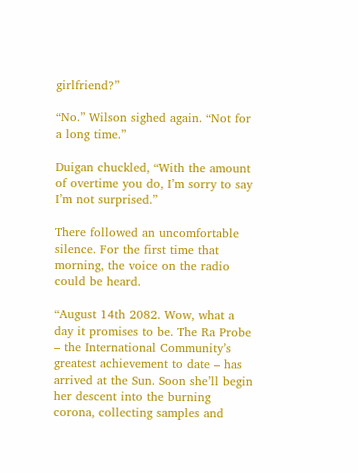girlfriend?”

“No.” Wilson sighed again. “Not for a long time.”

Duigan chuckled, “With the amount of overtime you do, I’m sorry to say I’m not surprised.”

There followed an uncomfortable silence. For the first time that morning, the voice on the radio could be heard.

“August 14th 2082. Wow, what a day it promises to be. The Ra Probe – the International Community’s greatest achievement to date – has arrived at the Sun. Soon she’ll begin her descent into the burning corona, collecting samples and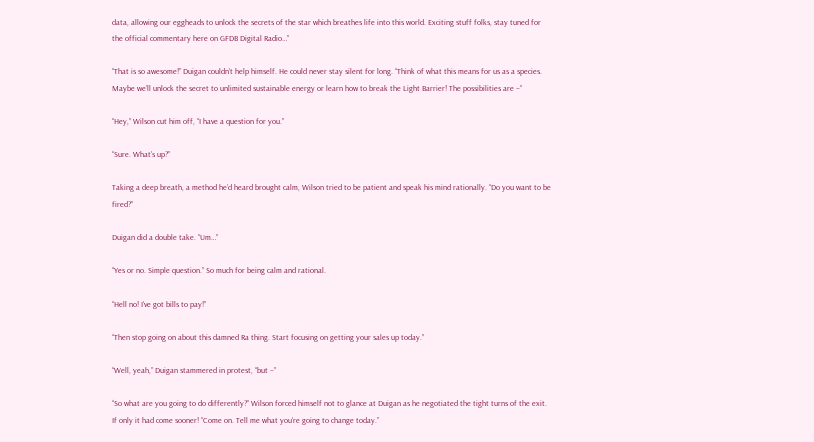data, allowing our eggheads to unlock the secrets of the star which breathes life into this world. Exciting stuff folks, stay tuned for the official commentary here on GFDB Digital Radio…”

“That is so awesome!” Duigan couldn’t help himself. He could never stay silent for long. “Think of what this means for us as a species. Maybe we’ll unlock the secret to unlimited sustainable energy or learn how to break the Light Barrier! The possibilities are –”

“Hey,” Wilson cut him off, “I have a question for you.”

“Sure. What’s up?”

Taking a deep breath, a method he’d heard brought calm, Wilson tried to be patient and speak his mind rationally. “Do you want to be fired?”

Duigan did a double take. “Um…”

“Yes or no. Simple question.” So much for being calm and rational.

“Hell no! I’ve got bills to pay!”

“Then stop going on about this damned Ra thing. Start focusing on getting your sales up today.”

“Well, yeah,” Duigan stammered in protest, “but –”

“So what are you going to do differently?” Wilson forced himself not to glance at Duigan as he negotiated the tight turns of the exit. If only it had come sooner! “Come on. Tell me what you’re going to change today.”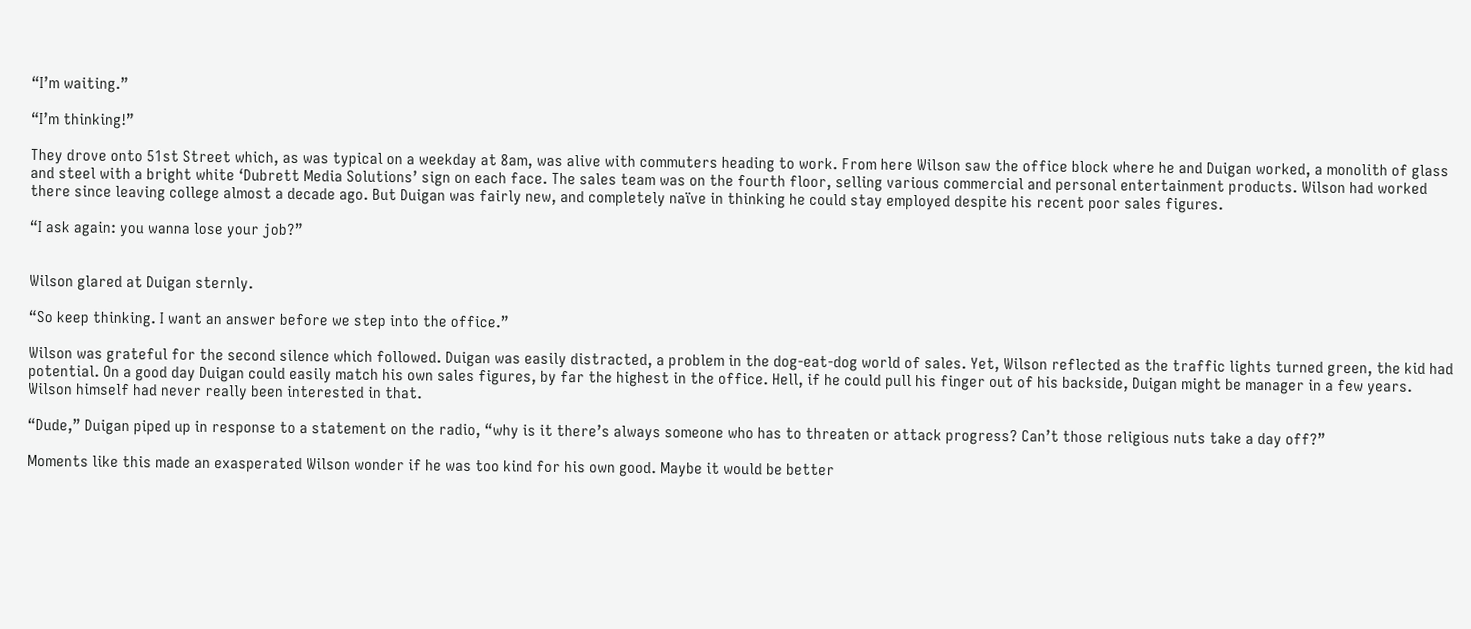“I’m waiting.”

“I’m thinking!”

They drove onto 51st Street which, as was typical on a weekday at 8am, was alive with commuters heading to work. From here Wilson saw the office block where he and Duigan worked, a monolith of glass and steel with a bright white ‘Dubrett Media Solutions’ sign on each face. The sales team was on the fourth floor, selling various commercial and personal entertainment products. Wilson had worked there since leaving college almost a decade ago. But Duigan was fairly new, and completely naïve in thinking he could stay employed despite his recent poor sales figures.

“I ask again: you wanna lose your job?”


Wilson glared at Duigan sternly.

“So keep thinking. I want an answer before we step into the office.”

Wilson was grateful for the second silence which followed. Duigan was easily distracted, a problem in the dog-eat-dog world of sales. Yet, Wilson reflected as the traffic lights turned green, the kid had potential. On a good day Duigan could easily match his own sales figures, by far the highest in the office. Hell, if he could pull his finger out of his backside, Duigan might be manager in a few years. Wilson himself had never really been interested in that.

“Dude,” Duigan piped up in response to a statement on the radio, “why is it there’s always someone who has to threaten or attack progress? Can’t those religious nuts take a day off?”

Moments like this made an exasperated Wilson wonder if he was too kind for his own good. Maybe it would be better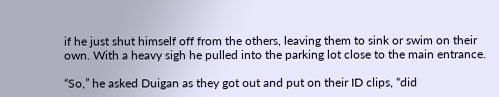if he just shut himself off from the others, leaving them to sink or swim on their own. With a heavy sigh he pulled into the parking lot close to the main entrance.

“So,” he asked Duigan as they got out and put on their ID clips, “did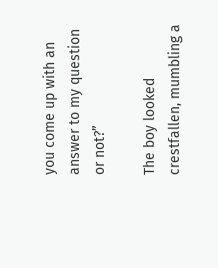you come up with an answer to my question or not?”

The boy looked crestfallen, mumbling a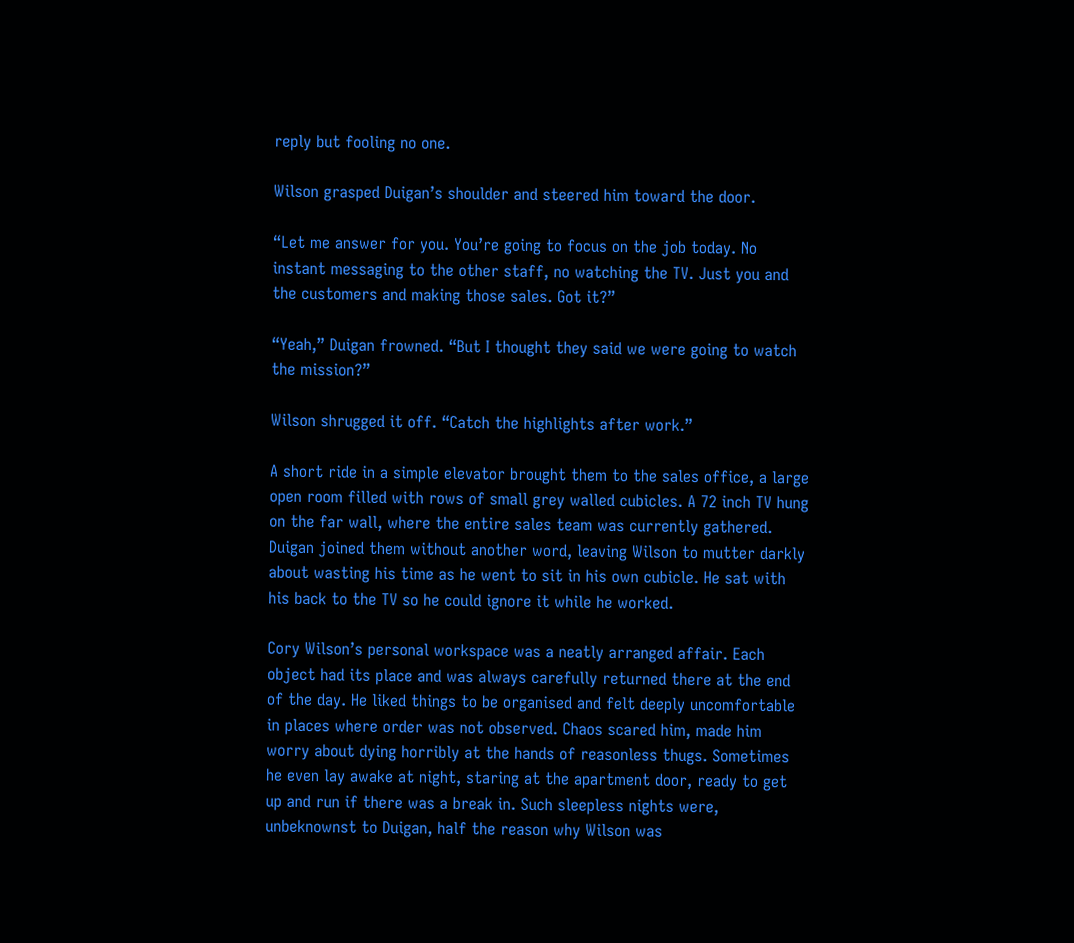reply but fooling no one.

Wilson grasped Duigan’s shoulder and steered him toward the door.

“Let me answer for you. You’re going to focus on the job today. No instant messaging to the other staff, no watching the TV. Just you and the customers and making those sales. Got it?”

“Yeah,” Duigan frowned. “But I thought they said we were going to watch the mission?”

Wilson shrugged it off. “Catch the highlights after work.”

A short ride in a simple elevator brought them to the sales office, a large open room filled with rows of small grey walled cubicles. A 72 inch TV hung on the far wall, where the entire sales team was currently gathered. Duigan joined them without another word, leaving Wilson to mutter darkly about wasting his time as he went to sit in his own cubicle. He sat with his back to the TV so he could ignore it while he worked.

Cory Wilson’s personal workspace was a neatly arranged affair. Each object had its place and was always carefully returned there at the end of the day. He liked things to be organised and felt deeply uncomfortable in places where order was not observed. Chaos scared him, made him worry about dying horribly at the hands of reasonless thugs. Sometimes he even lay awake at night, staring at the apartment door, ready to get up and run if there was a break in. Such sleepless nights were, unbeknownst to Duigan, half the reason why Wilson was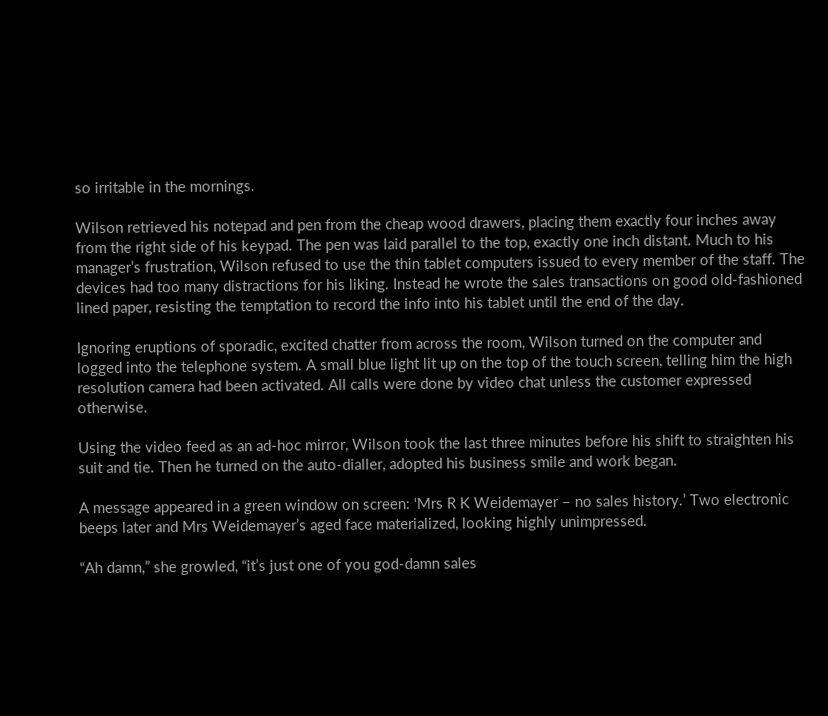so irritable in the mornings.

Wilson retrieved his notepad and pen from the cheap wood drawers, placing them exactly four inches away from the right side of his keypad. The pen was laid parallel to the top, exactly one inch distant. Much to his manager’s frustration, Wilson refused to use the thin tablet computers issued to every member of the staff. The devices had too many distractions for his liking. Instead he wrote the sales transactions on good old-fashioned lined paper, resisting the temptation to record the info into his tablet until the end of the day.

Ignoring eruptions of sporadic, excited chatter from across the room, Wilson turned on the computer and logged into the telephone system. A small blue light lit up on the top of the touch screen, telling him the high resolution camera had been activated. All calls were done by video chat unless the customer expressed otherwise.

Using the video feed as an ad-hoc mirror, Wilson took the last three minutes before his shift to straighten his suit and tie. Then he turned on the auto-dialler, adopted his business smile and work began.

A message appeared in a green window on screen: ‘Mrs R K Weidemayer – no sales history.’ Two electronic beeps later and Mrs Weidemayer’s aged face materialized, looking highly unimpressed.

“Ah damn,” she growled, “it’s just one of you god-damn sales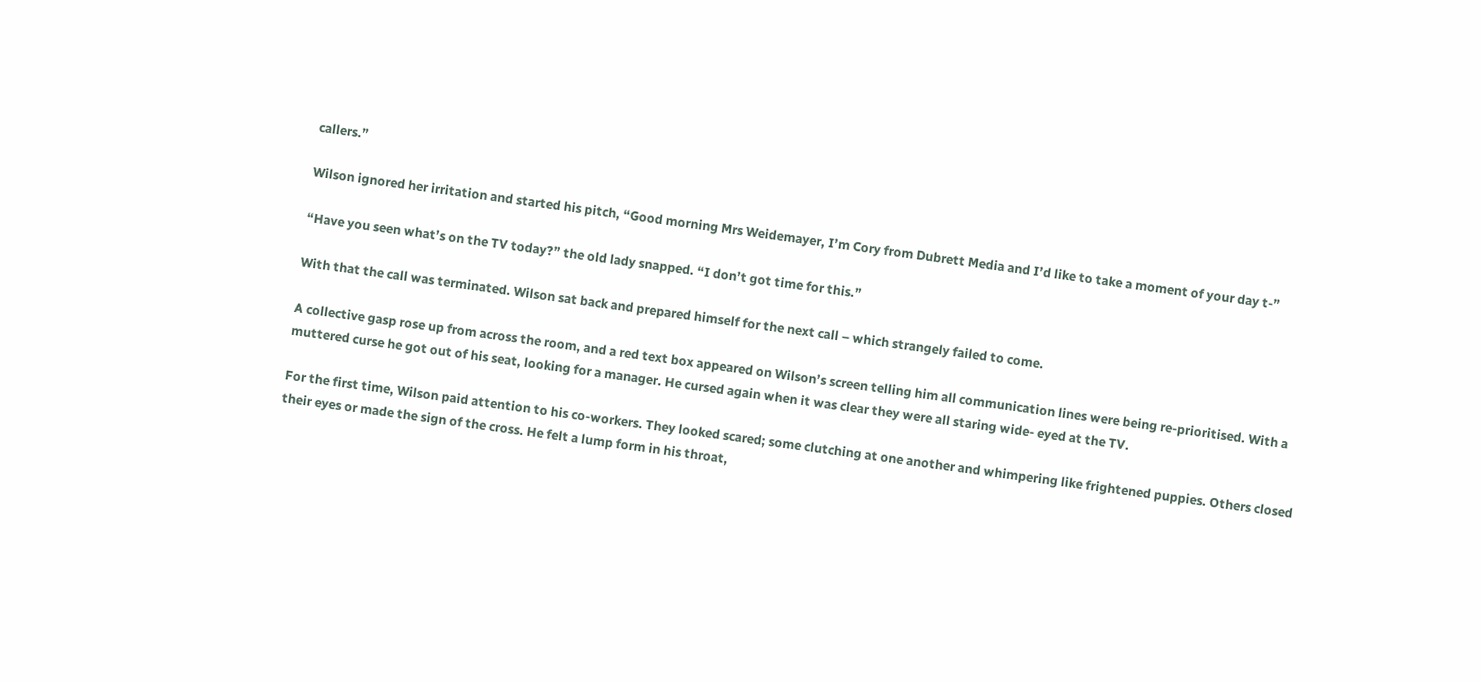callers.”

Wilson ignored her irritation and started his pitch, “Good morning Mrs Weidemayer, I’m Cory from Dubrett Media and I’d like to take a moment of your day t-”

“Have you seen what’s on the TV today?” the old lady snapped. “I don’t got time for this.”

With that the call was terminated. Wilson sat back and prepared himself for the next call – which strangely failed to come.

A collective gasp rose up from across the room, and a red text box appeared on Wilson’s screen telling him all communication lines were being re-prioritised. With a muttered curse he got out of his seat, looking for a manager. He cursed again when it was clear they were all staring wide- eyed at the TV.

For the first time, Wilson paid attention to his co-workers. They looked scared; some clutching at one another and whimpering like frightened puppies. Others closed their eyes or made the sign of the cross. He felt a lump form in his throat,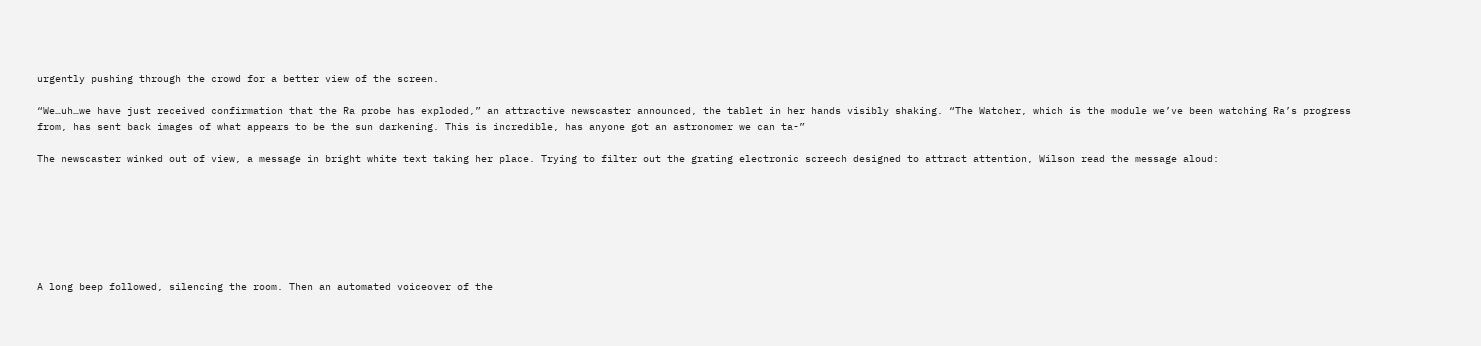urgently pushing through the crowd for a better view of the screen.

“We…uh…we have just received confirmation that the Ra probe has exploded,” an attractive newscaster announced, the tablet in her hands visibly shaking. “The Watcher, which is the module we’ve been watching Ra’s progress from, has sent back images of what appears to be the sun darkening. This is incredible, has anyone got an astronomer we can ta-”

The newscaster winked out of view, a message in bright white text taking her place. Trying to filter out the grating electronic screech designed to attract attention, Wilson read the message aloud:







A long beep followed, silencing the room. Then an automated voiceover of the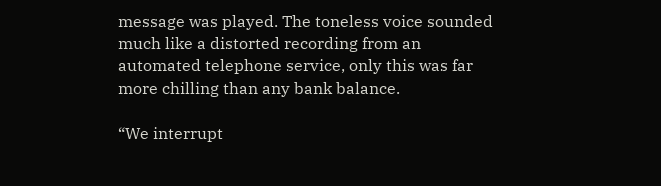message was played. The toneless voice sounded much like a distorted recording from an automated telephone service, only this was far more chilling than any bank balance.

“We interrupt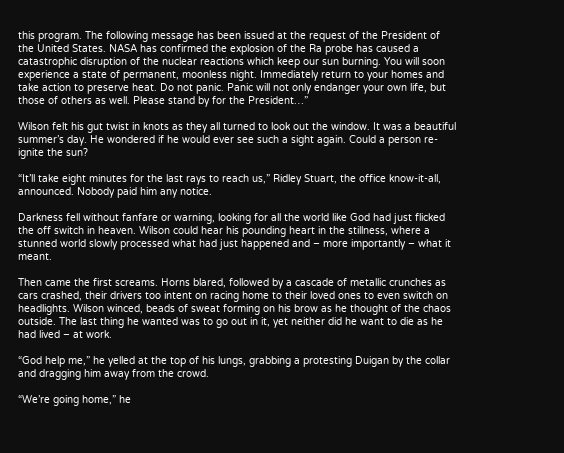this program. The following message has been issued at the request of the President of the United States. NASA has confirmed the explosion of the Ra probe has caused a catastrophic disruption of the nuclear reactions which keep our sun burning. You will soon experience a state of permanent, moonless night. Immediately return to your homes and take action to preserve heat. Do not panic. Panic will not only endanger your own life, but those of others as well. Please stand by for the President…”

Wilson felt his gut twist in knots as they all turned to look out the window. It was a beautiful summer’s day. He wondered if he would ever see such a sight again. Could a person re-ignite the sun?

“It’ll take eight minutes for the last rays to reach us,” Ridley Stuart, the office know-it-all, announced. Nobody paid him any notice.

Darkness fell without fanfare or warning, looking for all the world like God had just flicked the off switch in heaven. Wilson could hear his pounding heart in the stillness, where a stunned world slowly processed what had just happened and – more importantly – what it meant.

Then came the first screams. Horns blared, followed by a cascade of metallic crunches as cars crashed, their drivers too intent on racing home to their loved ones to even switch on headlights. Wilson winced, beads of sweat forming on his brow as he thought of the chaos outside. The last thing he wanted was to go out in it, yet neither did he want to die as he had lived – at work.

“God help me,” he yelled at the top of his lungs, grabbing a protesting Duigan by the collar and dragging him away from the crowd.

“We’re going home,” he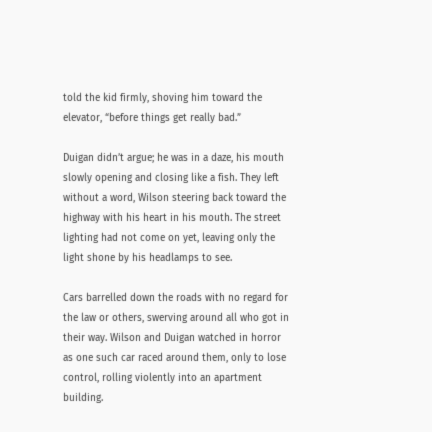told the kid firmly, shoving him toward the elevator, “before things get really bad.”

Duigan didn’t argue; he was in a daze, his mouth slowly opening and closing like a fish. They left without a word, Wilson steering back toward the highway with his heart in his mouth. The street lighting had not come on yet, leaving only the light shone by his headlamps to see.

Cars barrelled down the roads with no regard for the law or others, swerving around all who got in their way. Wilson and Duigan watched in horror as one such car raced around them, only to lose control, rolling violently into an apartment building.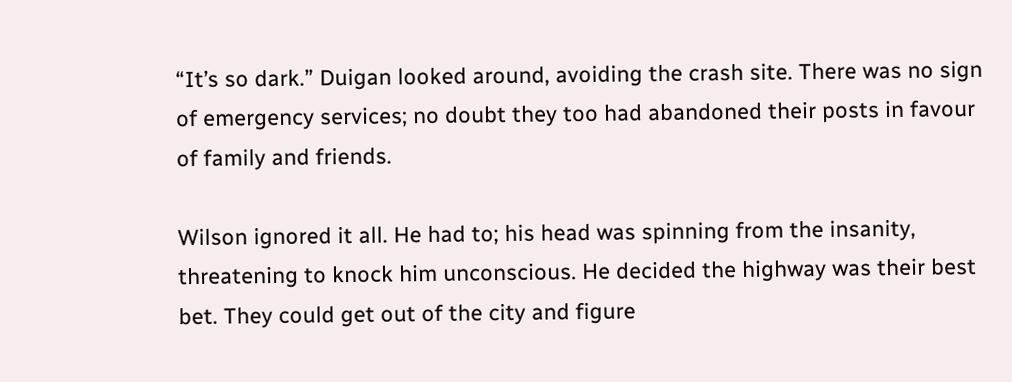“It’s so dark.” Duigan looked around, avoiding the crash site. There was no sign of emergency services; no doubt they too had abandoned their posts in favour of family and friends.

Wilson ignored it all. He had to; his head was spinning from the insanity, threatening to knock him unconscious. He decided the highway was their best bet. They could get out of the city and figure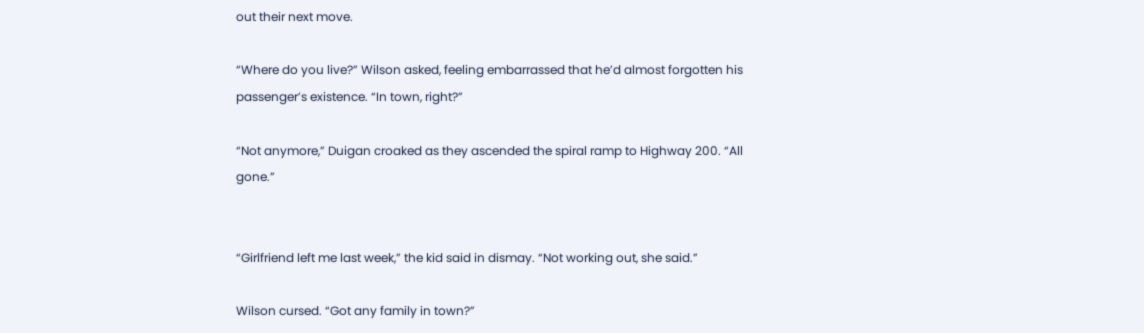out their next move.

“Where do you live?” Wilson asked, feeling embarrassed that he’d almost forgotten his passenger’s existence. “In town, right?”

“Not anymore,” Duigan croaked as they ascended the spiral ramp to Highway 200. “All gone.”


“Girlfriend left me last week,” the kid said in dismay. “Not working out, she said.”

Wilson cursed. “Got any family in town?”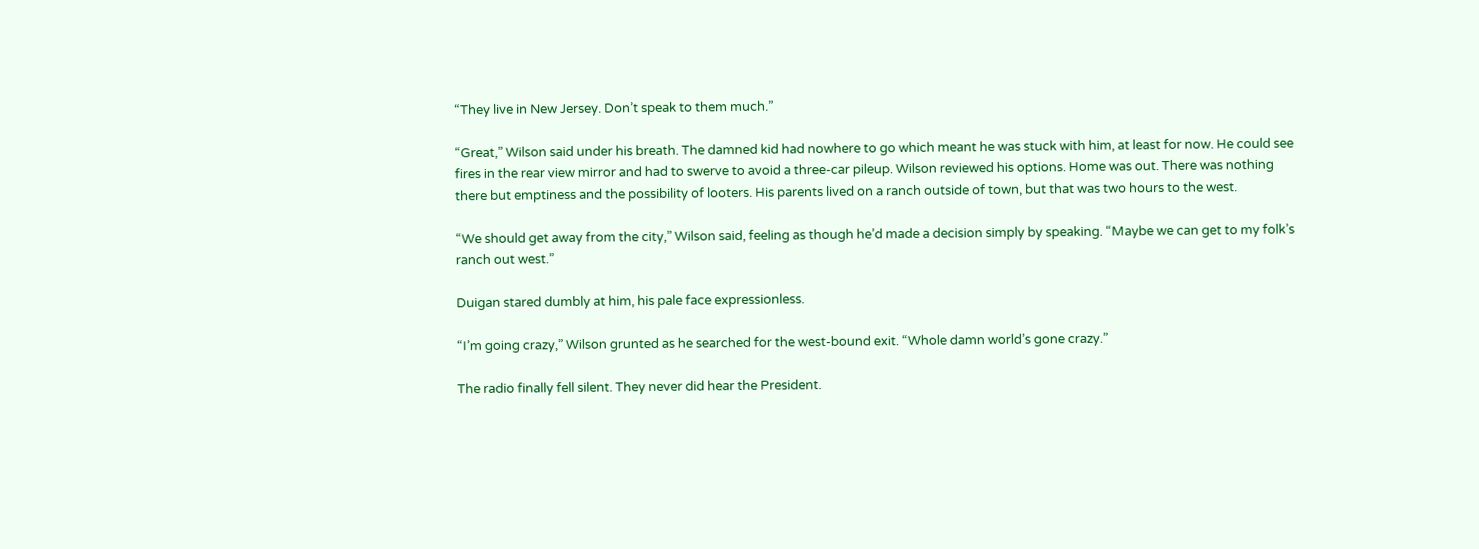“They live in New Jersey. Don’t speak to them much.”

“Great,” Wilson said under his breath. The damned kid had nowhere to go which meant he was stuck with him, at least for now. He could see fires in the rear view mirror and had to swerve to avoid a three-car pileup. Wilson reviewed his options. Home was out. There was nothing there but emptiness and the possibility of looters. His parents lived on a ranch outside of town, but that was two hours to the west.

“We should get away from the city,” Wilson said, feeling as though he’d made a decision simply by speaking. “Maybe we can get to my folk’s ranch out west.”

Duigan stared dumbly at him, his pale face expressionless.

“I’m going crazy,” Wilson grunted as he searched for the west-bound exit. “Whole damn world’s gone crazy.”

The radio finally fell silent. They never did hear the President.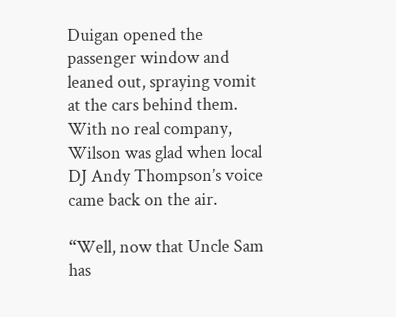Duigan opened the passenger window and leaned out, spraying vomit at the cars behind them. With no real company, Wilson was glad when local DJ Andy Thompson’s voice came back on the air.

“Well, now that Uncle Sam has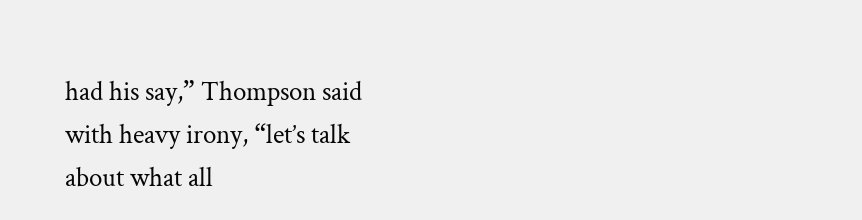had his say,” Thompson said with heavy irony, “let’s talk about what all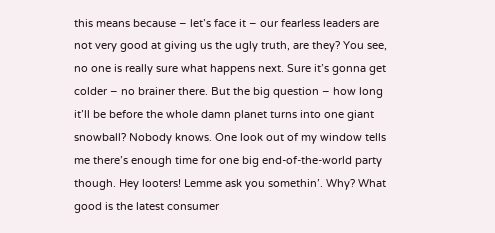this means because – let’s face it – our fearless leaders are not very good at giving us the ugly truth, are they? You see, no one is really sure what happens next. Sure it’s gonna get colder – no brainer there. But the big question – how long it’ll be before the whole damn planet turns into one giant snowball? Nobody knows. One look out of my window tells me there’s enough time for one big end-of-the-world party though. Hey looters! Lemme ask you somethin’. Why? What good is the latest consumer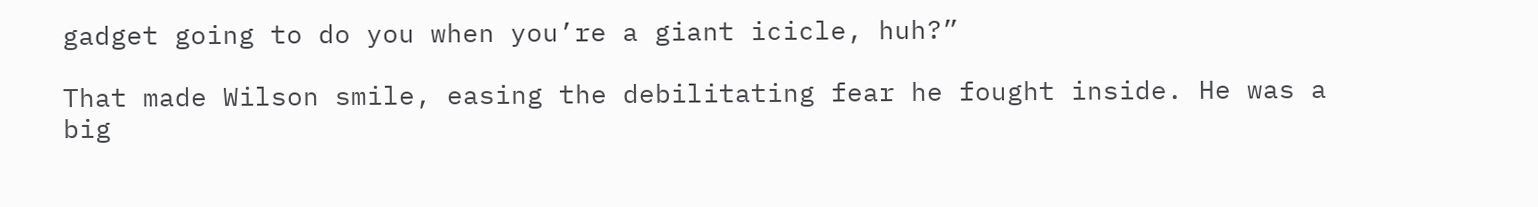gadget going to do you when you’re a giant icicle, huh?”

That made Wilson smile, easing the debilitating fear he fought inside. He was a big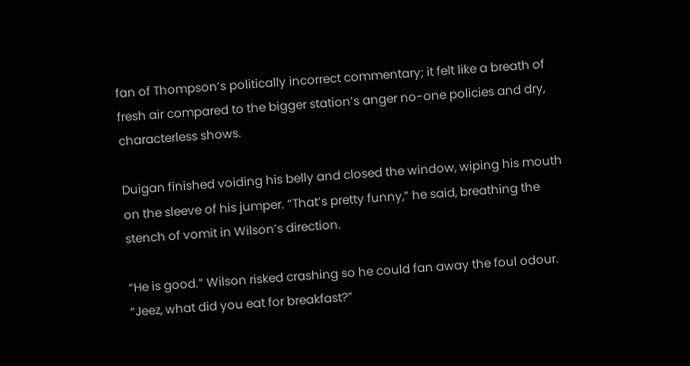fan of Thompson’s politically incorrect commentary; it felt like a breath of fresh air compared to the bigger station’s anger no-one policies and dry, characterless shows.

Duigan finished voiding his belly and closed the window, wiping his mouth on the sleeve of his jumper. “That’s pretty funny,” he said, breathing the stench of vomit in Wilson’s direction.

“He is good.” Wilson risked crashing so he could fan away the foul odour. “Jeez, what did you eat for breakfast?”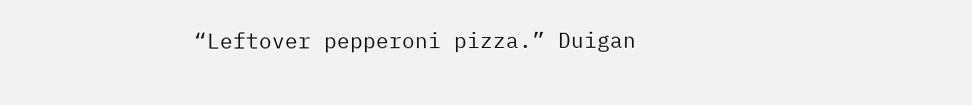“Leftover pepperoni pizza.” Duigan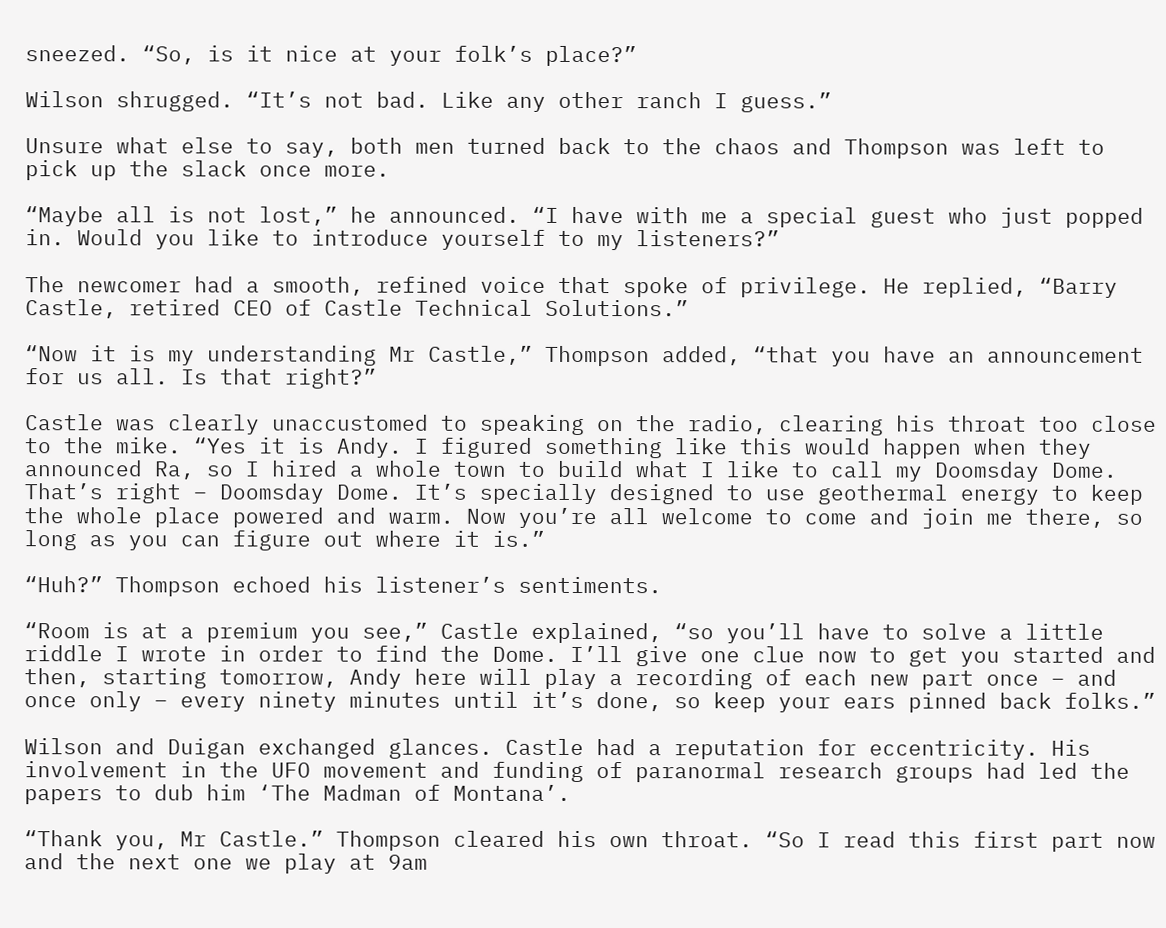sneezed. “So, is it nice at your folk’s place?”

Wilson shrugged. “It’s not bad. Like any other ranch I guess.”

Unsure what else to say, both men turned back to the chaos and Thompson was left to pick up the slack once more.

“Maybe all is not lost,” he announced. “I have with me a special guest who just popped in. Would you like to introduce yourself to my listeners?”

The newcomer had a smooth, refined voice that spoke of privilege. He replied, “Barry Castle, retired CEO of Castle Technical Solutions.”

“Now it is my understanding Mr Castle,” Thompson added, “that you have an announcement for us all. Is that right?”

Castle was clearly unaccustomed to speaking on the radio, clearing his throat too close to the mike. “Yes it is Andy. I figured something like this would happen when they announced Ra, so I hired a whole town to build what I like to call my Doomsday Dome. That’s right – Doomsday Dome. It’s specially designed to use geothermal energy to keep the whole place powered and warm. Now you’re all welcome to come and join me there, so long as you can figure out where it is.”

“Huh?” Thompson echoed his listener’s sentiments.

“Room is at a premium you see,” Castle explained, “so you’ll have to solve a little riddle I wrote in order to find the Dome. I’ll give one clue now to get you started and then, starting tomorrow, Andy here will play a recording of each new part once – and once only – every ninety minutes until it’s done, so keep your ears pinned back folks.”

Wilson and Duigan exchanged glances. Castle had a reputation for eccentricity. His involvement in the UFO movement and funding of paranormal research groups had led the papers to dub him ‘The Madman of Montana’.

“Thank you, Mr Castle.” Thompson cleared his own throat. “So I read this first part now and the next one we play at 9am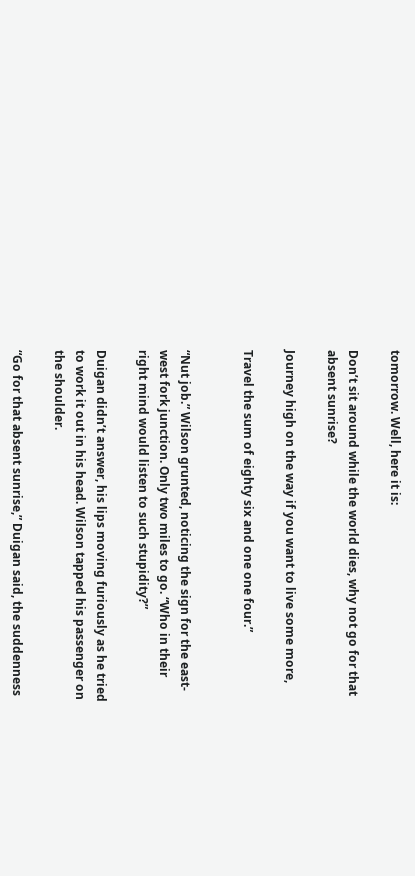tomorrow. Well, here it is:

Don’t sit around while the world dies, why not go for that absent sunrise?

Journey high on the way if you want to live some more,

Travel the sum of eighty six and one one four.”


“Nut job.” Wilson grunted, noticing the sign for the east-west fork junction. Only two miles to go. “Who in their right mind would listen to such stupidity?”

Duigan didn’t answer, his lips moving furiously as he tried to work it out in his head. Wilson tapped his passenger on the shoulder.

“Go for that absent sunrise,” Duigan said, the suddenness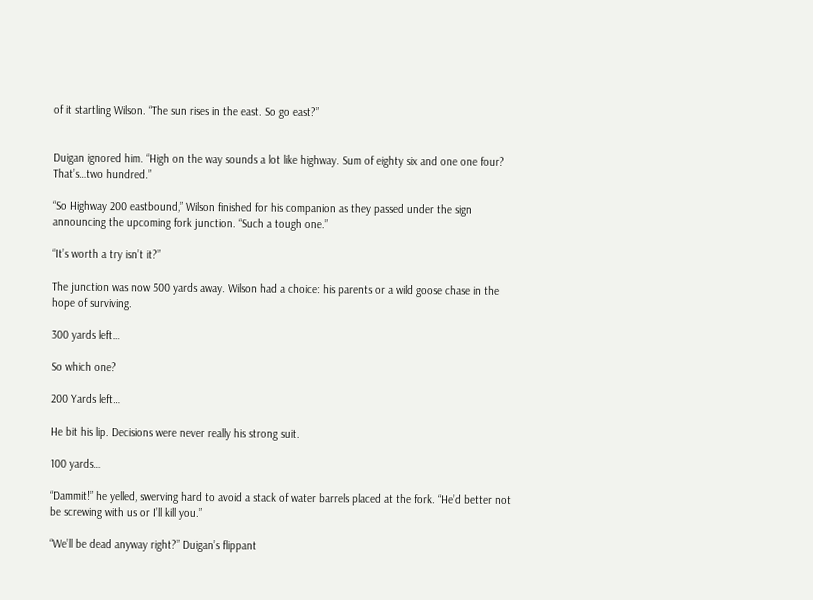of it startling Wilson. “The sun rises in the east. So go east?”


Duigan ignored him. “High on the way sounds a lot like highway. Sum of eighty six and one one four? That’s…two hundred.”

“So Highway 200 eastbound,” Wilson finished for his companion as they passed under the sign announcing the upcoming fork junction. “Such a tough one.”

“It’s worth a try isn’t it?”

The junction was now 500 yards away. Wilson had a choice: his parents or a wild goose chase in the hope of surviving.

300 yards left…

So which one?

200 Yards left…

He bit his lip. Decisions were never really his strong suit.

100 yards…

“Dammit!” he yelled, swerving hard to avoid a stack of water barrels placed at the fork. “He’d better not be screwing with us or I’ll kill you.”

“We’ll be dead anyway right?” Duigan’s flippant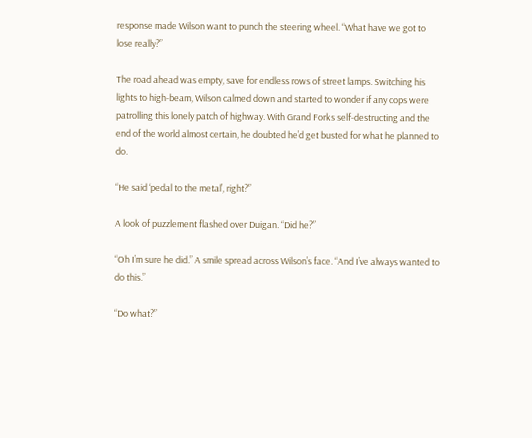response made Wilson want to punch the steering wheel. “What have we got to lose really?”

The road ahead was empty, save for endless rows of street lamps. Switching his lights to high-beam, Wilson calmed down and started to wonder if any cops were patrolling this lonely patch of highway. With Grand Forks self-destructing and the end of the world almost certain, he doubted he’d get busted for what he planned to do.

“He said ‘pedal to the metal’, right?”

A look of puzzlement flashed over Duigan. “Did he?”

“Oh I’m sure he did.” A smile spread across Wilson’s face. “And I’ve always wanted to do this.”

“Do what?”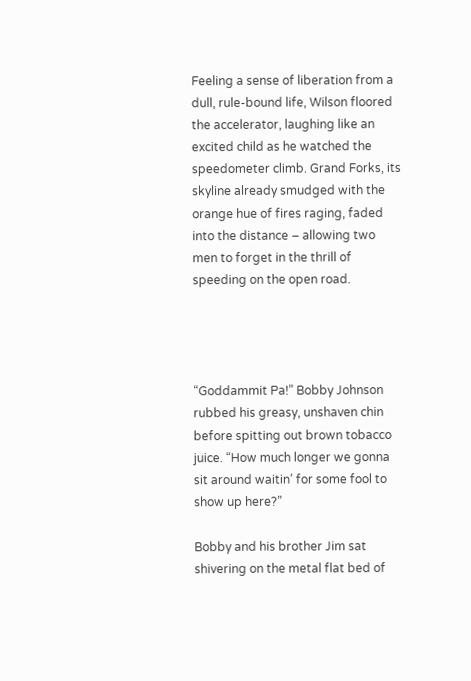Feeling a sense of liberation from a dull, rule-bound life, Wilson floored the accelerator, laughing like an excited child as he watched the speedometer climb. Grand Forks, its skyline already smudged with the orange hue of fires raging, faded into the distance – allowing two men to forget in the thrill of speeding on the open road.




“Goddammit Pa!” Bobby Johnson rubbed his greasy, unshaven chin before spitting out brown tobacco juice. “How much longer we gonna sit around waitin’ for some fool to show up here?”

Bobby and his brother Jim sat shivering on the metal flat bed of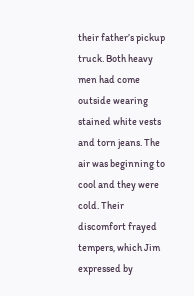their father’s pickup truck. Both heavy men had come outside wearing stained white vests and torn jeans. The air was beginning to cool and they were cold. Their discomfort frayed tempers, which Jim expressed by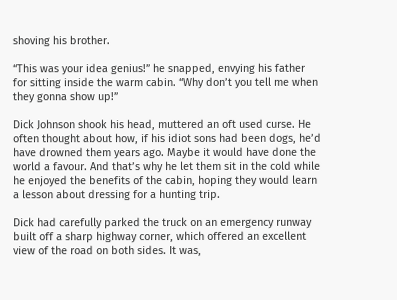shoving his brother.

“This was your idea genius!” he snapped, envying his father for sitting inside the warm cabin. “Why don’t you tell me when they gonna show up!”

Dick Johnson shook his head, muttered an oft used curse. He often thought about how, if his idiot sons had been dogs, he’d have drowned them years ago. Maybe it would have done the world a favour. And that’s why he let them sit in the cold while he enjoyed the benefits of the cabin, hoping they would learn a lesson about dressing for a hunting trip.

Dick had carefully parked the truck on an emergency runway built off a sharp highway corner, which offered an excellent view of the road on both sides. It was,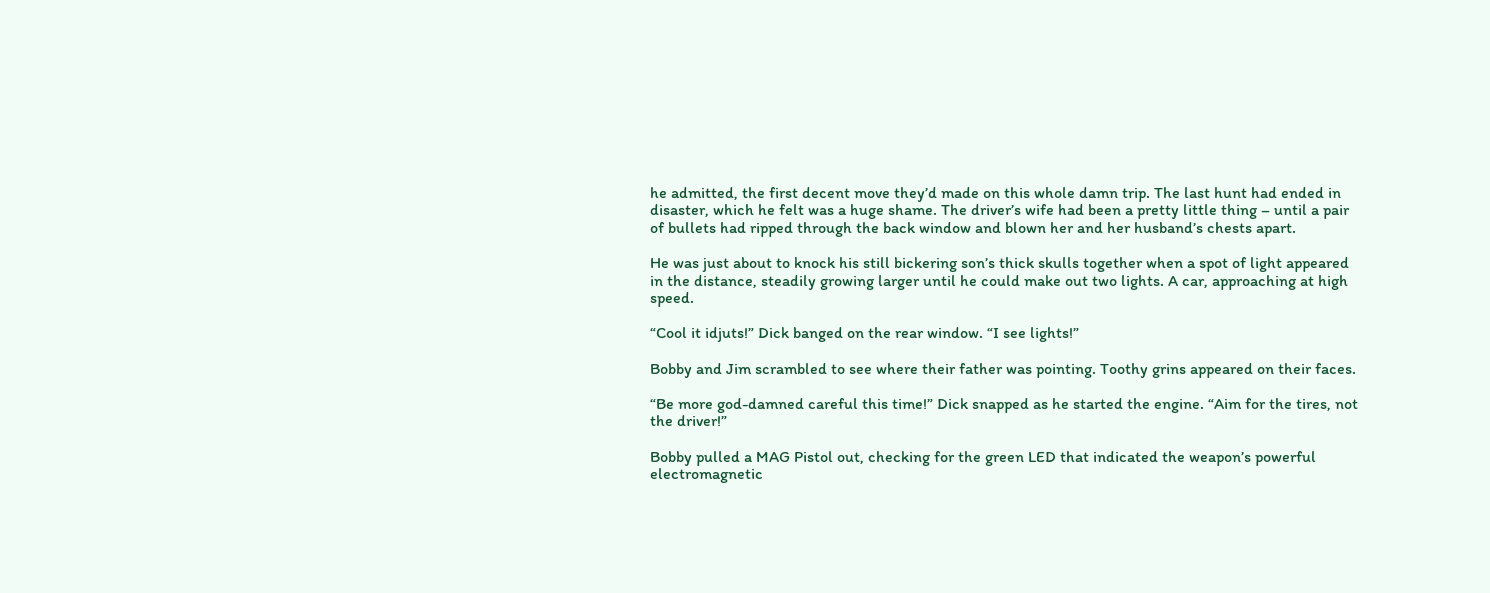he admitted, the first decent move they’d made on this whole damn trip. The last hunt had ended in disaster, which he felt was a huge shame. The driver’s wife had been a pretty little thing – until a pair of bullets had ripped through the back window and blown her and her husband’s chests apart.

He was just about to knock his still bickering son’s thick skulls together when a spot of light appeared in the distance, steadily growing larger until he could make out two lights. A car, approaching at high speed.

“Cool it idjuts!” Dick banged on the rear window. “I see lights!”

Bobby and Jim scrambled to see where their father was pointing. Toothy grins appeared on their faces.

“Be more god-damned careful this time!” Dick snapped as he started the engine. “Aim for the tires, not the driver!”

Bobby pulled a MAG Pistol out, checking for the green LED that indicated the weapon’s powerful electromagnetic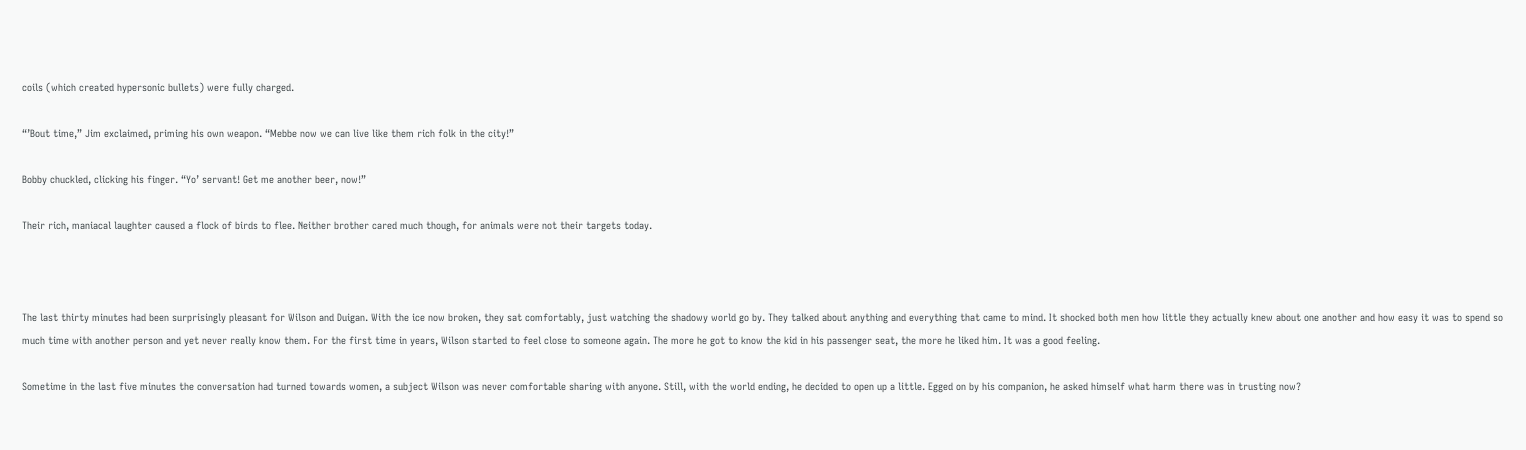coils (which created hypersonic bullets) were fully charged.

“’Bout time,” Jim exclaimed, priming his own weapon. “Mebbe now we can live like them rich folk in the city!”

Bobby chuckled, clicking his finger. “Yo’ servant! Get me another beer, now!”

Their rich, maniacal laughter caused a flock of birds to flee. Neither brother cared much though, for animals were not their targets today.



The last thirty minutes had been surprisingly pleasant for Wilson and Duigan. With the ice now broken, they sat comfortably, just watching the shadowy world go by. They talked about anything and everything that came to mind. It shocked both men how little they actually knew about one another and how easy it was to spend so much time with another person and yet never really know them. For the first time in years, Wilson started to feel close to someone again. The more he got to know the kid in his passenger seat, the more he liked him. It was a good feeling.

Sometime in the last five minutes the conversation had turned towards women, a subject Wilson was never comfortable sharing with anyone. Still, with the world ending, he decided to open up a little. Egged on by his companion, he asked himself what harm there was in trusting now?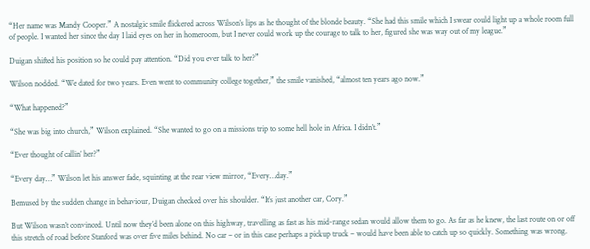“Her name was Mandy Cooper.” A nostalgic smile flickered across Wilson’s lips as he thought of the blonde beauty. “She had this smile which I swear could light up a whole room full of people. I wanted her since the day I laid eyes on her in homeroom, but I never could work up the courage to talk to her, figured she was way out of my league.”

Duigan shifted his position so he could pay attention. “Did you ever talk to her?”

Wilson nodded. “We dated for two years. Even went to community college together,” the smile vanished, “almost ten years ago now.”

“What happened?”

“She was big into church,” Wilson explained. “She wanted to go on a missions trip to some hell hole in Africa. I didn’t.”

“Ever thought of callin’ her?”

“Every day…” Wilson let his answer fade, squinting at the rear view mirror, “Every…day.”

Bemused by the sudden change in behaviour, Duigan checked over his shoulder. “It’s just another car, Cory.”

But Wilson wasn’t convinced. Until now they’d been alone on this highway, travelling as fast as his mid-range sedan would allow them to go. As far as he knew, the last route on or off this stretch of road before Stanford was over five miles behind. No car – or in this case perhaps a pickup truck – would have been able to catch up so quickly. Something was wrong.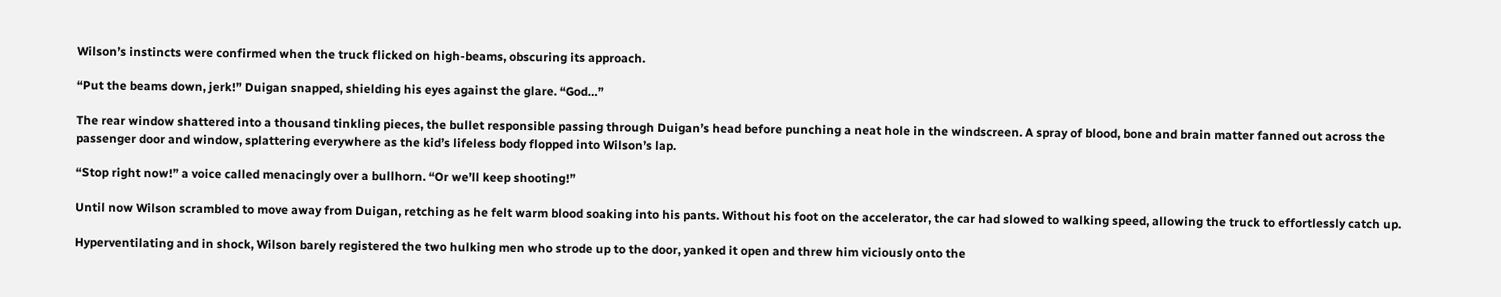Wilson’s instincts were confirmed when the truck flicked on high-beams, obscuring its approach.

“Put the beams down, jerk!” Duigan snapped, shielding his eyes against the glare. “God…”

The rear window shattered into a thousand tinkling pieces, the bullet responsible passing through Duigan’s head before punching a neat hole in the windscreen. A spray of blood, bone and brain matter fanned out across the passenger door and window, splattering everywhere as the kid’s lifeless body flopped into Wilson’s lap.

“Stop right now!” a voice called menacingly over a bullhorn. “Or we’ll keep shooting!”

Until now Wilson scrambled to move away from Duigan, retching as he felt warm blood soaking into his pants. Without his foot on the accelerator, the car had slowed to walking speed, allowing the truck to effortlessly catch up.

Hyperventilating and in shock, Wilson barely registered the two hulking men who strode up to the door, yanked it open and threw him viciously onto the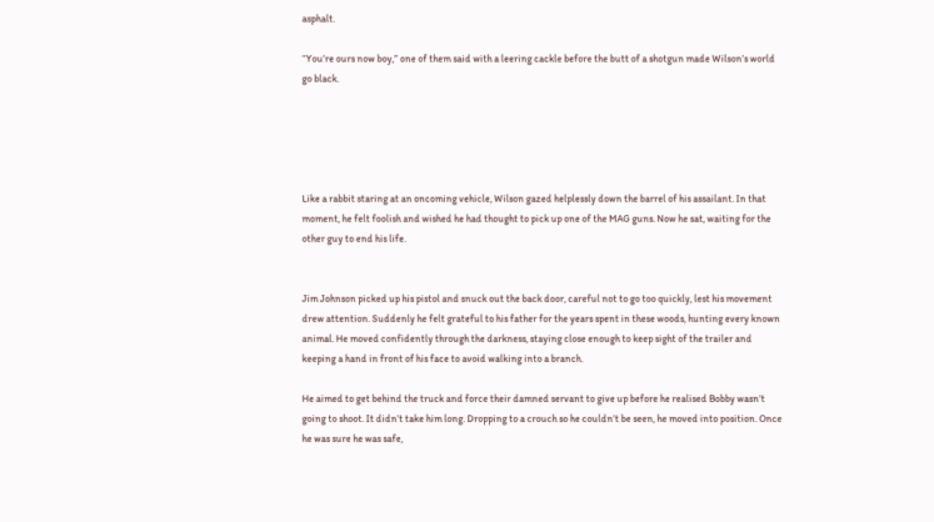asphalt.

“You’re ours now boy,” one of them said with a leering cackle before the butt of a shotgun made Wilson’s world go black.





Like a rabbit staring at an oncoming vehicle, Wilson gazed helplessly down the barrel of his assailant. In that moment, he felt foolish and wished he had thought to pick up one of the MAG guns. Now he sat, waiting for the other guy to end his life.


Jim Johnson picked up his pistol and snuck out the back door, careful not to go too quickly, lest his movement drew attention. Suddenly he felt grateful to his father for the years spent in these woods, hunting every known animal. He moved confidently through the darkness, staying close enough to keep sight of the trailer and keeping a hand in front of his face to avoid walking into a branch.

He aimed to get behind the truck and force their damned servant to give up before he realised Bobby wasn’t going to shoot. It didn’t take him long. Dropping to a crouch so he couldn’t be seen, he moved into position. Once he was sure he was safe,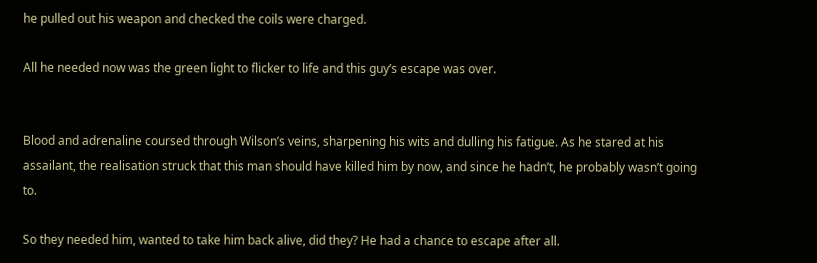he pulled out his weapon and checked the coils were charged.

All he needed now was the green light to flicker to life and this guy’s escape was over.


Blood and adrenaline coursed through Wilson’s veins, sharpening his wits and dulling his fatigue. As he stared at his assailant, the realisation struck that this man should have killed him by now, and since he hadn’t, he probably wasn’t going to.

So they needed him, wanted to take him back alive, did they? He had a chance to escape after all.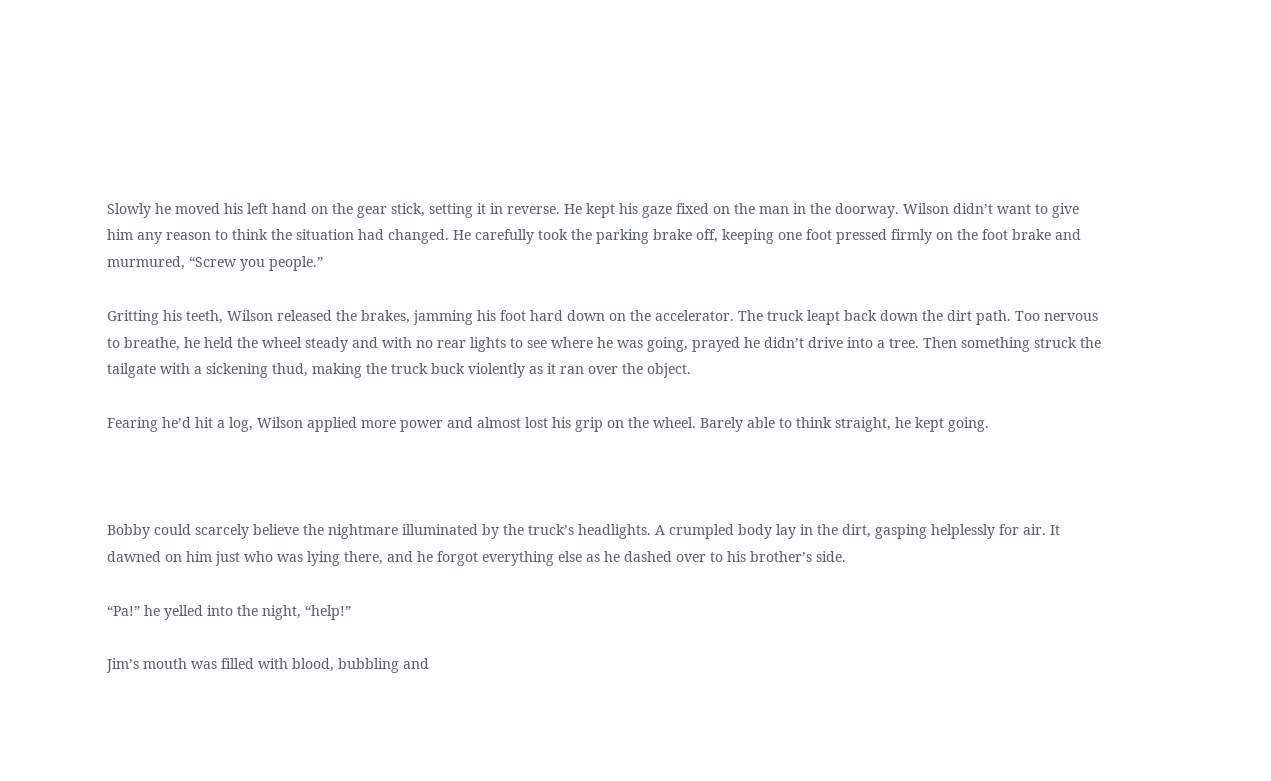Slowly he moved his left hand on the gear stick, setting it in reverse. He kept his gaze fixed on the man in the doorway. Wilson didn’t want to give him any reason to think the situation had changed. He carefully took the parking brake off, keeping one foot pressed firmly on the foot brake and murmured, “Screw you people.”

Gritting his teeth, Wilson released the brakes, jamming his foot hard down on the accelerator. The truck leapt back down the dirt path. Too nervous to breathe, he held the wheel steady and with no rear lights to see where he was going, prayed he didn’t drive into a tree. Then something struck the tailgate with a sickening thud, making the truck buck violently as it ran over the object.

Fearing he’d hit a log, Wilson applied more power and almost lost his grip on the wheel. Barely able to think straight, he kept going.



Bobby could scarcely believe the nightmare illuminated by the truck’s headlights. A crumpled body lay in the dirt, gasping helplessly for air. It dawned on him just who was lying there, and he forgot everything else as he dashed over to his brother’s side.

“Pa!” he yelled into the night, “help!”

Jim’s mouth was filled with blood, bubbling and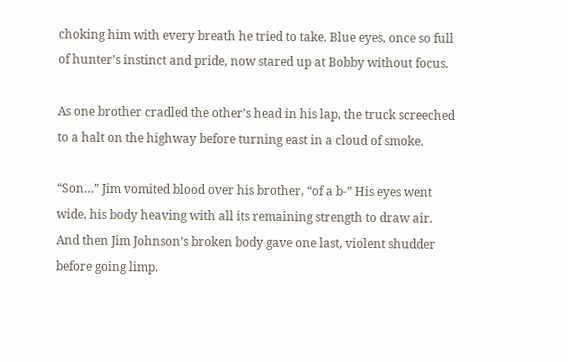choking him with every breath he tried to take. Blue eyes, once so full of hunter’s instinct and pride, now stared up at Bobby without focus.

As one brother cradled the other’s head in his lap, the truck screeched to a halt on the highway before turning east in a cloud of smoke.

“Son…” Jim vomited blood over his brother, “of a b-” His eyes went wide, his body heaving with all its remaining strength to draw air. And then Jim Johnson’s broken body gave one last, violent shudder before going limp.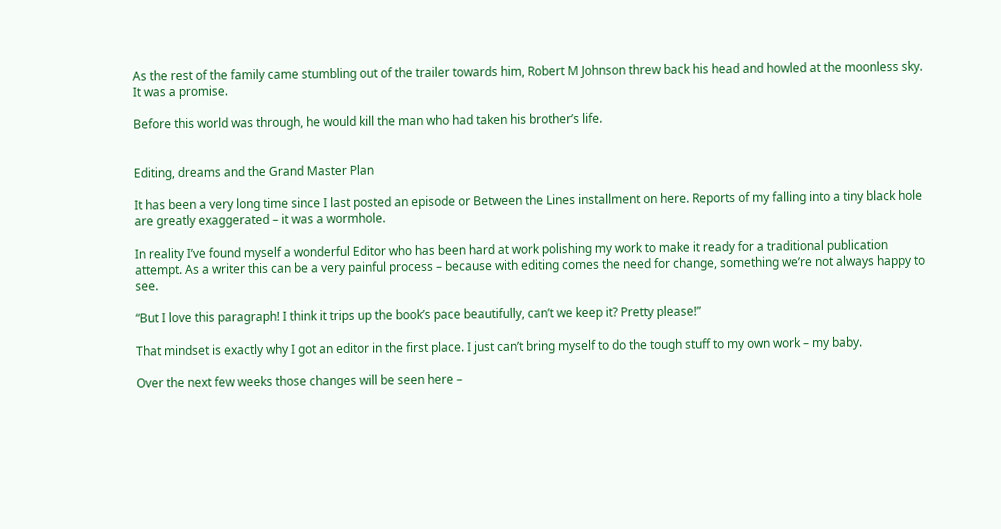As the rest of the family came stumbling out of the trailer towards him, Robert M Johnson threw back his head and howled at the moonless sky. It was a promise.

Before this world was through, he would kill the man who had taken his brother’s life.


Editing, dreams and the Grand Master Plan

It has been a very long time since I last posted an episode or Between the Lines installment on here. Reports of my falling into a tiny black hole are greatly exaggerated – it was a wormhole.

In reality I’ve found myself a wonderful Editor who has been hard at work polishing my work to make it ready for a traditional publication attempt. As a writer this can be a very painful process – because with editing comes the need for change, something we’re not always happy to see.

“But I love this paragraph! I think it trips up the book’s pace beautifully, can’t we keep it? Pretty please!”

That mindset is exactly why I got an editor in the first place. I just can’t bring myself to do the tough stuff to my own work – my baby.

Over the next few weeks those changes will be seen here –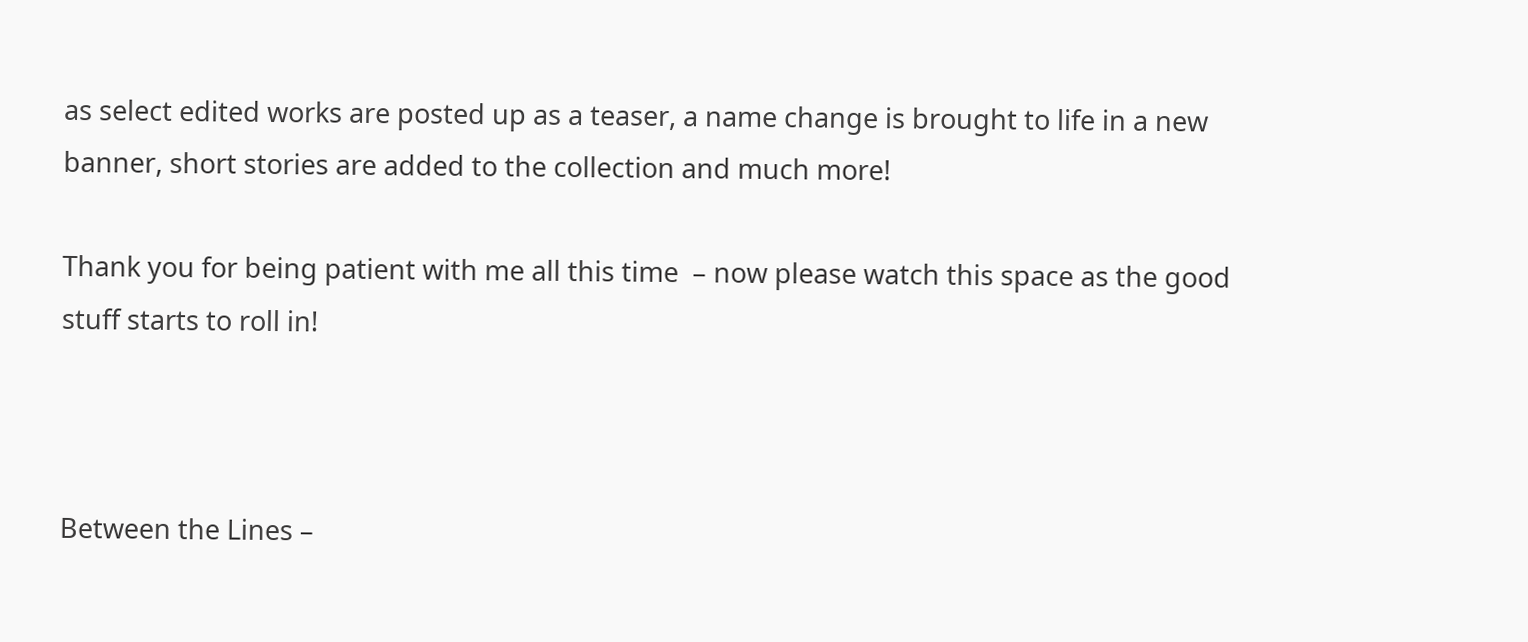as select edited works are posted up as a teaser, a name change is brought to life in a new banner, short stories are added to the collection and much more!

Thank you for being patient with me all this time  – now please watch this space as the good stuff starts to roll in!



Between the Lines –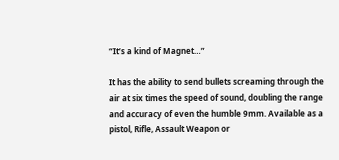“It’s a kind of Magnet…”

It has the ability to send bullets screaming through the air at six times the speed of sound, doubling the range and accuracy of even the humble 9mm. Available as a pistol, Rifle, Assault Weapon or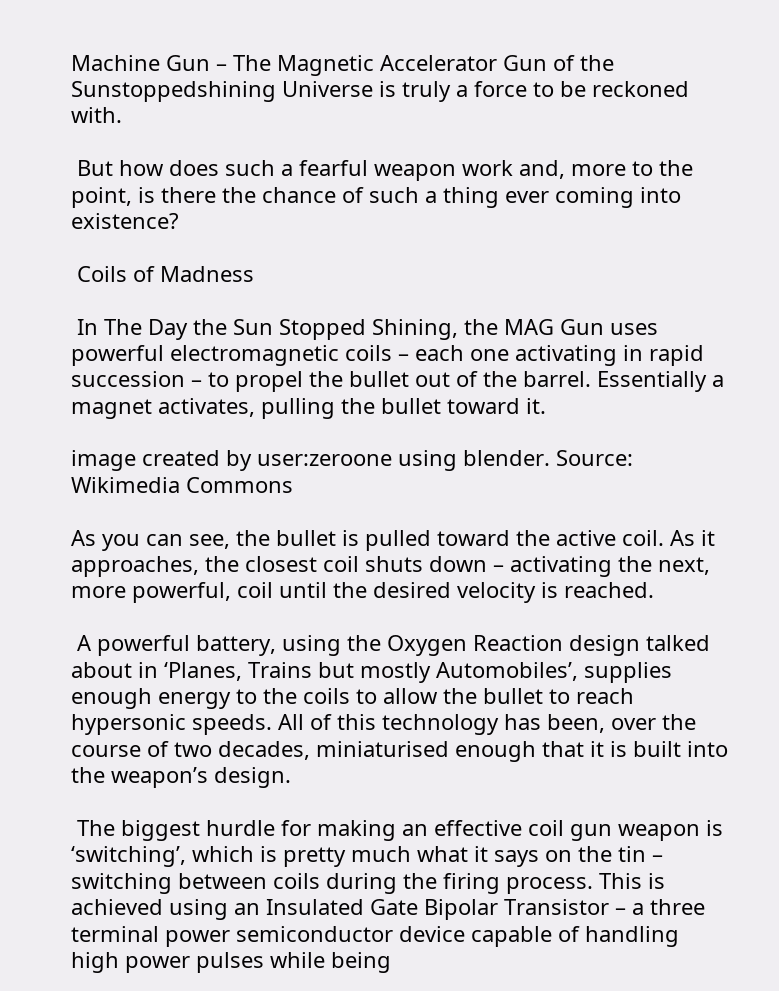Machine Gun – The Magnetic Accelerator Gun of the Sunstoppedshining Universe is truly a force to be reckoned with.

 But how does such a fearful weapon work and, more to the point, is there the chance of such a thing ever coming into existence?

 Coils of Madness

 In The Day the Sun Stopped Shining, the MAG Gun uses powerful electromagnetic coils – each one activating in rapid succession – to propel the bullet out of the barrel. Essentially a magnet activates, pulling the bullet toward it.

image created by user:zeroone using blender. Source: Wikimedia Commons

As you can see, the bullet is pulled toward the active coil. As it approaches, the closest coil shuts down – activating the next, more powerful, coil until the desired velocity is reached.

 A powerful battery, using the Oxygen Reaction design talked about in ‘Planes, Trains but mostly Automobiles’, supplies enough energy to the coils to allow the bullet to reach hypersonic speeds. All of this technology has been, over the course of two decades, miniaturised enough that it is built into the weapon’s design.

 The biggest hurdle for making an effective coil gun weapon is ‘switching’, which is pretty much what it says on the tin – switching between coils during the firing process. This is achieved using an Insulated Gate Bipolar Transistor – a three terminal power semiconductor device capable of handling high power pulses while being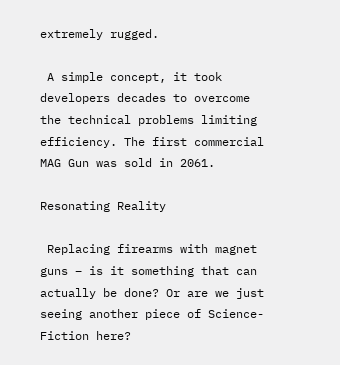extremely rugged.

 A simple concept, it took developers decades to overcome the technical problems limiting efficiency. The first commercial MAG Gun was sold in 2061.

Resonating Reality

 Replacing firearms with magnet guns – is it something that can actually be done? Or are we just seeing another piece of Science-Fiction here?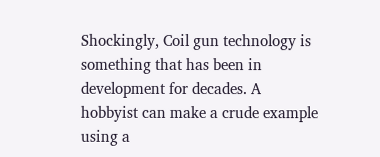Shockingly, Coil gun technology is something that has been in development for decades. A hobbyist can make a crude example using a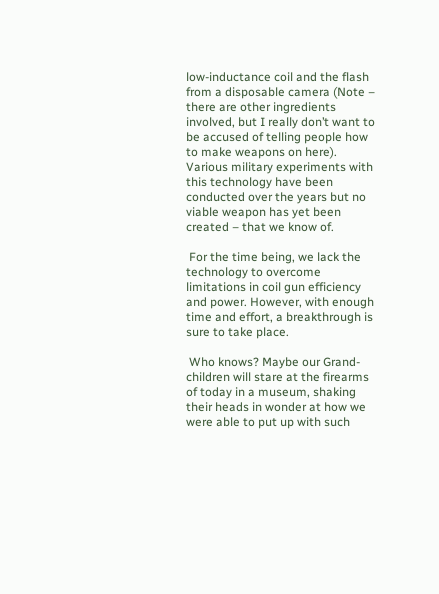low-inductance coil and the flash from a disposable camera (Note – there are other ingredients involved, but I really don’t want to be accused of telling people how to make weapons on here). Various military experiments with this technology have been conducted over the years but no viable weapon has yet been created – that we know of.

 For the time being, we lack the technology to overcome limitations in coil gun efficiency and power. However, with enough time and effort, a breakthrough is sure to take place.

 Who knows? Maybe our Grand-children will stare at the firearms of today in a museum, shaking their heads in wonder at how we were able to put up with such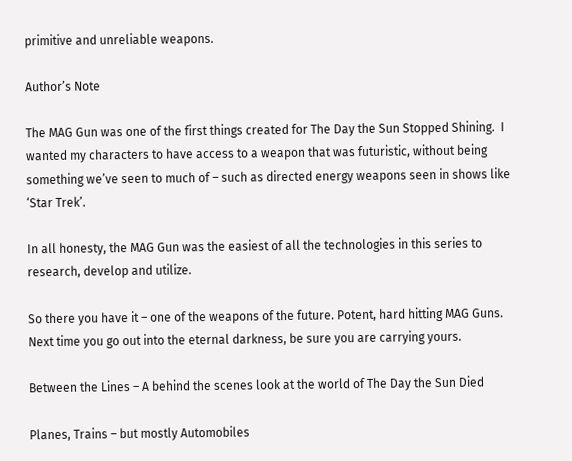primitive and unreliable weapons.

Author’s Note

The MAG Gun was one of the first things created for The Day the Sun Stopped Shining.  I wanted my characters to have access to a weapon that was futuristic, without being something we’ve seen to much of – such as directed energy weapons seen in shows like ‘Star Trek’.

In all honesty, the MAG Gun was the easiest of all the technologies in this series to research, develop and utilize.

So there you have it – one of the weapons of the future. Potent, hard hitting MAG Guns. Next time you go out into the eternal darkness, be sure you are carrying yours.

Between the Lines – A behind the scenes look at the world of The Day the Sun Died

Planes, Trains – but mostly Automobiles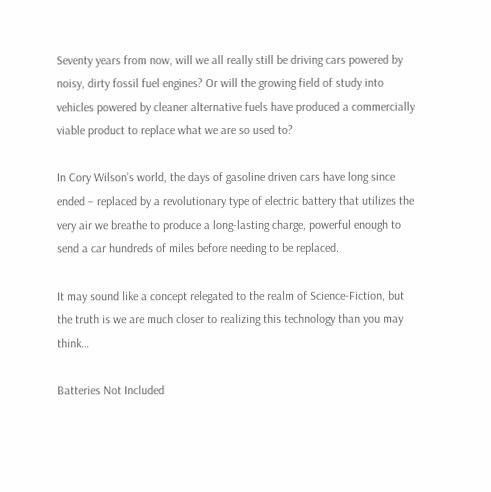Seventy years from now, will we all really still be driving cars powered by noisy, dirty fossil fuel engines? Or will the growing field of study into vehicles powered by cleaner alternative fuels have produced a commercially viable product to replace what we are so used to?

In Cory Wilson’s world, the days of gasoline driven cars have long since ended – replaced by a revolutionary type of electric battery that utilizes the very air we breathe to produce a long-lasting charge, powerful enough to send a car hundreds of miles before needing to be replaced.

It may sound like a concept relegated to the realm of Science-Fiction, but the truth is we are much closer to realizing this technology than you may think…

Batteries Not Included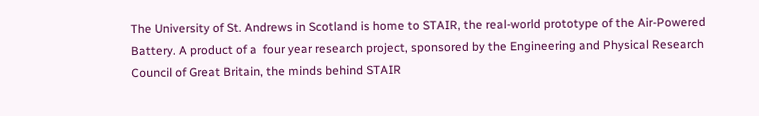The University of St. Andrews in Scotland is home to STAIR, the real-world prototype of the Air-Powered Battery. A product of a  four year research project, sponsored by the Engineering and Physical Research Council of Great Britain, the minds behind STAIR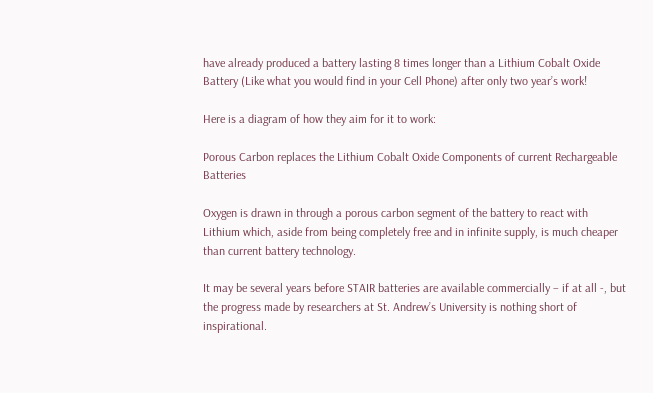have already produced a battery lasting 8 times longer than a Lithium Cobalt Oxide Battery (Like what you would find in your Cell Phone) after only two year’s work!

Here is a diagram of how they aim for it to work:

Porous Carbon replaces the Lithium Cobalt Oxide Components of current Rechargeable Batteries

Oxygen is drawn in through a porous carbon segment of the battery to react with Lithium which, aside from being completely free and in infinite supply, is much cheaper than current battery technology.

It may be several years before STAIR batteries are available commercially – if at all -, but the progress made by researchers at St. Andrew’s University is nothing short of inspirational.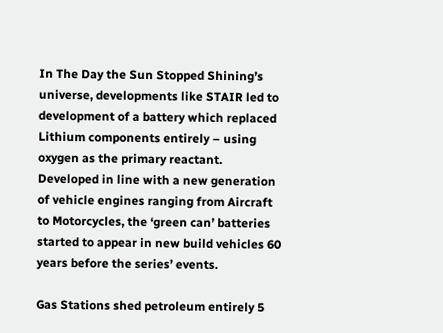In The Day the Sun Stopped Shining’s universe, developments like STAIR led to development of a battery which replaced Lithium components entirely – using oxygen as the primary reactant. Developed in line with a new generation of vehicle engines ranging from Aircraft to Motorcycles, the ‘green can’ batteries started to appear in new build vehicles 60 years before the series’ events.

Gas Stations shed petroleum entirely 5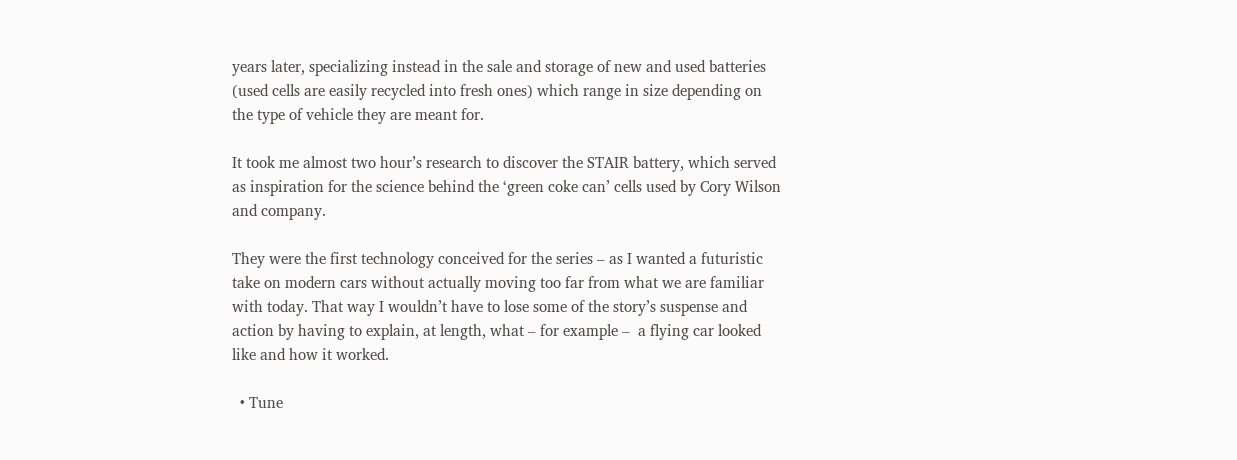years later, specializing instead in the sale and storage of new and used batteries (used cells are easily recycled into fresh ones) which range in size depending on the type of vehicle they are meant for.

It took me almost two hour’s research to discover the STAIR battery, which served as inspiration for the science behind the ‘green coke can’ cells used by Cory Wilson and company.

They were the first technology conceived for the series – as I wanted a futuristic take on modern cars without actually moving too far from what we are familiar with today. That way I wouldn’t have to lose some of the story’s suspense and action by having to explain, at length, what – for example –  a flying car looked like and how it worked.

  • Tune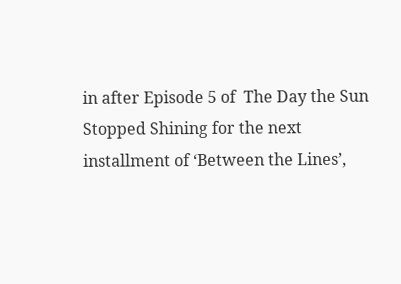in after Episode 5 of  The Day the Sun Stopped Shining for the next installment of ‘Between the Lines’,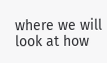where we will look at how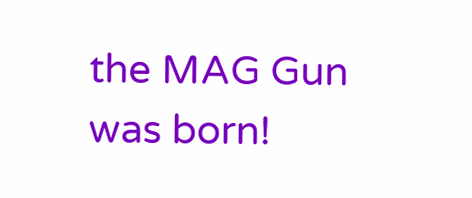the MAG Gun was born!